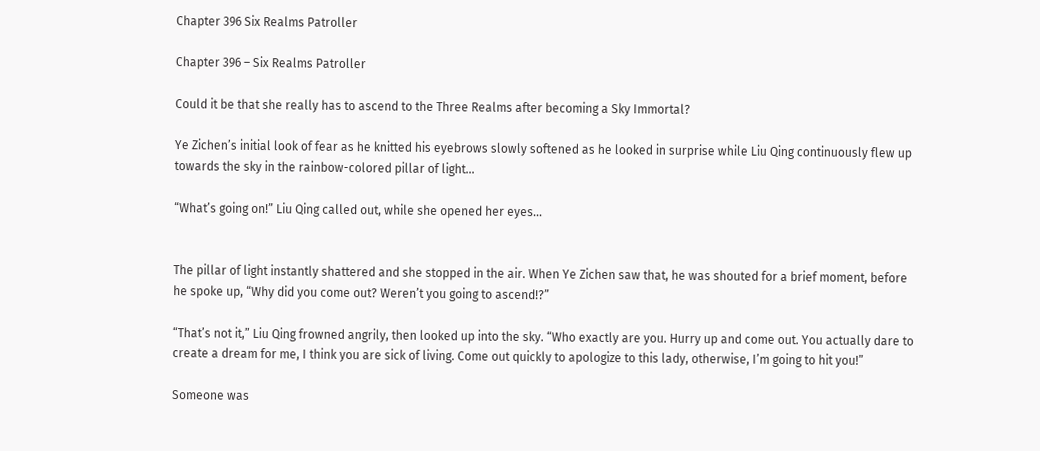Chapter 396 Six Realms Patroller

Chapter 396 – Six Realms Patroller

Could it be that she really has to ascend to the Three Realms after becoming a Sky Immortal?

Ye Zichen’s initial look of fear as he knitted his eyebrows slowly softened as he looked in surprise while Liu Qing continuously flew up towards the sky in the rainbow-colored pillar of light…

“What’s going on!” Liu Qing called out, while she opened her eyes…


The pillar of light instantly shattered and she stopped in the air. When Ye Zichen saw that, he was shouted for a brief moment, before he spoke up, “Why did you come out? Weren’t you going to ascend!?”

“That’s not it,” Liu Qing frowned angrily, then looked up into the sky. “Who exactly are you. Hurry up and come out. You actually dare to create a dream for me, I think you are sick of living. Come out quickly to apologize to this lady, otherwise, I’m going to hit you!”

Someone was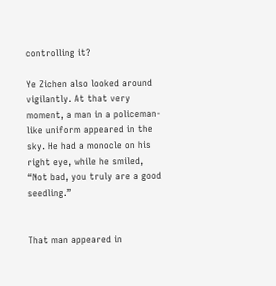controlling it?

Ye Zichen also looked around vigilantly. At that very moment, a man in a policeman-like uniform appeared in the sky. He had a monocle on his right eye, while he smiled, “Not bad, you truly are a good seedling.”


That man appeared in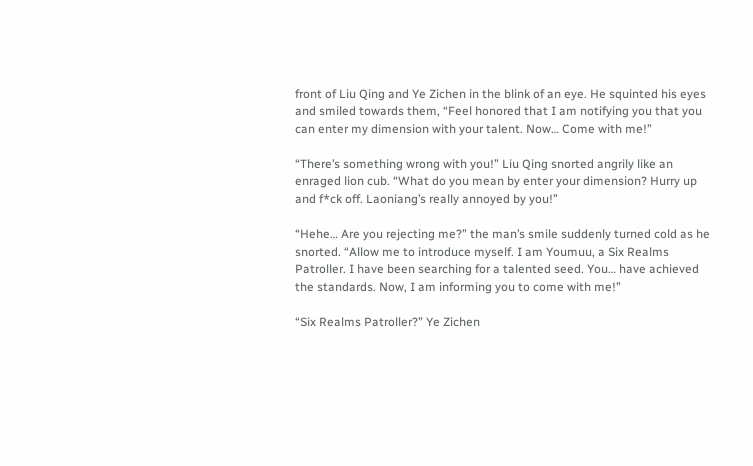front of Liu Qing and Ye Zichen in the blink of an eye. He squinted his eyes and smiled towards them, “Feel honored that I am notifying you that you can enter my dimension with your talent. Now… Come with me!”

“There’s something wrong with you!” Liu Qing snorted angrily like an enraged lion cub. “What do you mean by enter your dimension? Hurry up and f*ck off. Laoniang’s really annoyed by you!”

“Hehe… Are you rejecting me?” the man’s smile suddenly turned cold as he snorted. “Allow me to introduce myself. I am Youmuu, a Six Realms Patroller. I have been searching for a talented seed. You… have achieved the standards. Now, I am informing you to come with me!”

“Six Realms Patroller?” Ye Zichen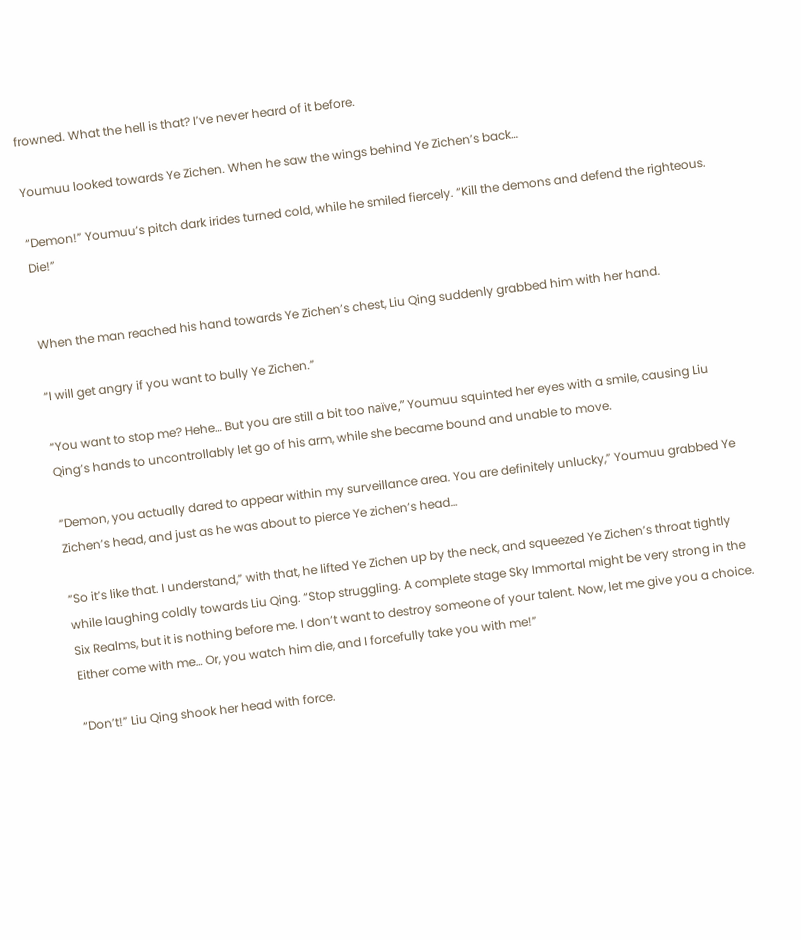frowned. What the hell is that? I’ve never heard of it before.

Youmuu looked towards Ye Zichen. When he saw the wings behind Ye Zichen’s back…

“Demon!” Youmuu’s pitch dark irides turned cold, while he smiled fiercely. “Kill the demons and defend the righteous. Die!”


When the man reached his hand towards Ye Zichen’s chest, Liu Qing suddenly grabbed him with her hand.

“I will get angry if you want to bully Ye Zichen.”

“You want to stop me? Hehe… But you are still a bit too naïve,” Youmuu squinted her eyes with a smile, causing Liu Qing’s hands to uncontrollably let go of his arm, while she became bound and unable to move.

“Demon, you actually dared to appear within my surveillance area. You are definitely unlucky,” Youmuu grabbed Ye Zichen’s head, and just as he was about to pierce Ye zichen’s head…

“So it’s like that. I understand,” with that, he lifted Ye Zichen up by the neck, and squeezed Ye Zichen’s throat tightly while laughing coldly towards Liu Qing. “Stop struggling. A complete stage Sky Immortal might be very strong in the Six Realms, but it is nothing before me. I don’t want to destroy someone of your talent. Now, let me give you a choice. Either come with me… Or, you watch him die, and I forcefully take you with me!”

“Don’t!” Liu Qing shook her head with force.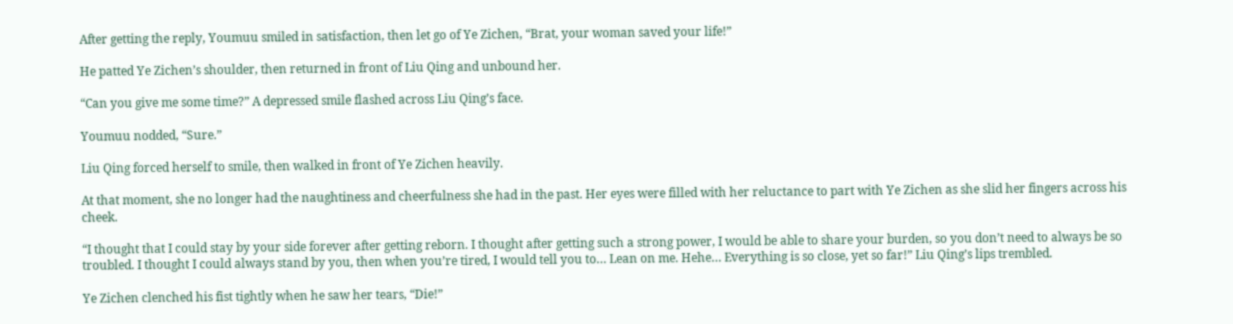After getting the reply, Youmuu smiled in satisfaction, then let go of Ye Zichen, “Brat, your woman saved your life!”

He patted Ye Zichen’s shoulder, then returned in front of Liu Qing and unbound her.

“Can you give me some time?” A depressed smile flashed across Liu Qing’s face.

Youmuu nodded, “Sure.”

Liu Qing forced herself to smile, then walked in front of Ye Zichen heavily.

At that moment, she no longer had the naughtiness and cheerfulness she had in the past. Her eyes were filled with her reluctance to part with Ye Zichen as she slid her fingers across his cheek.

“I thought that I could stay by your side forever after getting reborn. I thought after getting such a strong power, I would be able to share your burden, so you don’t need to always be so troubled. I thought I could always stand by you, then when you’re tired, I would tell you to… Lean on me. Hehe… Everything is so close, yet so far!” Liu Qing’s lips trembled.

Ye Zichen clenched his fist tightly when he saw her tears, “Die!”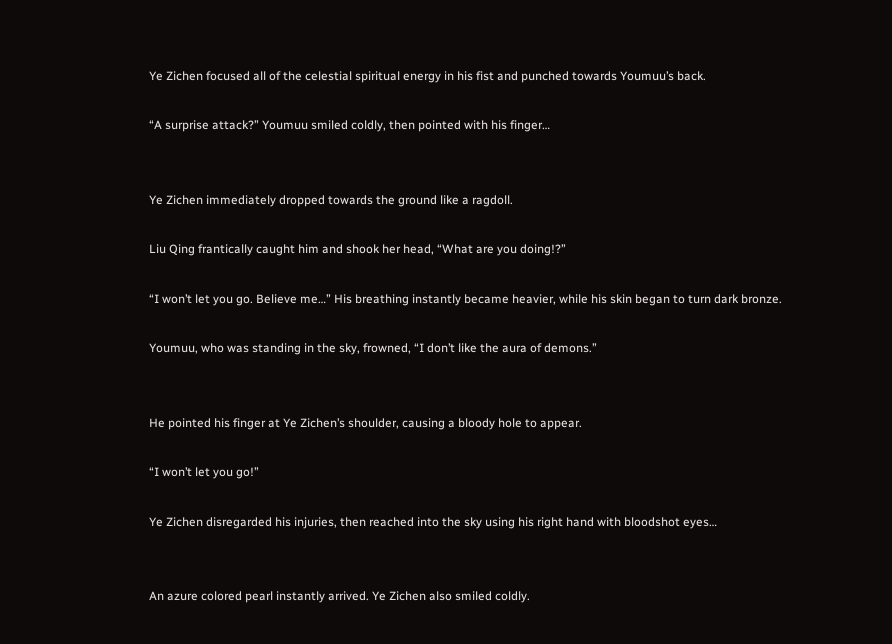Ye Zichen focused all of the celestial spiritual energy in his fist and punched towards Youmuu’s back.

“A surprise attack?” Youmuu smiled coldly, then pointed with his finger…


Ye Zichen immediately dropped towards the ground like a ragdoll.

Liu Qing frantically caught him and shook her head, “What are you doing!?”

“I won’t let you go. Believe me…” His breathing instantly became heavier, while his skin began to turn dark bronze.

Youmuu, who was standing in the sky, frowned, “I don’t like the aura of demons.”


He pointed his finger at Ye Zichen’s shoulder, causing a bloody hole to appear.

“I won’t let you go!”

Ye Zichen disregarded his injuries, then reached into the sky using his right hand with bloodshot eyes…


An azure colored pearl instantly arrived. Ye Zichen also smiled coldly.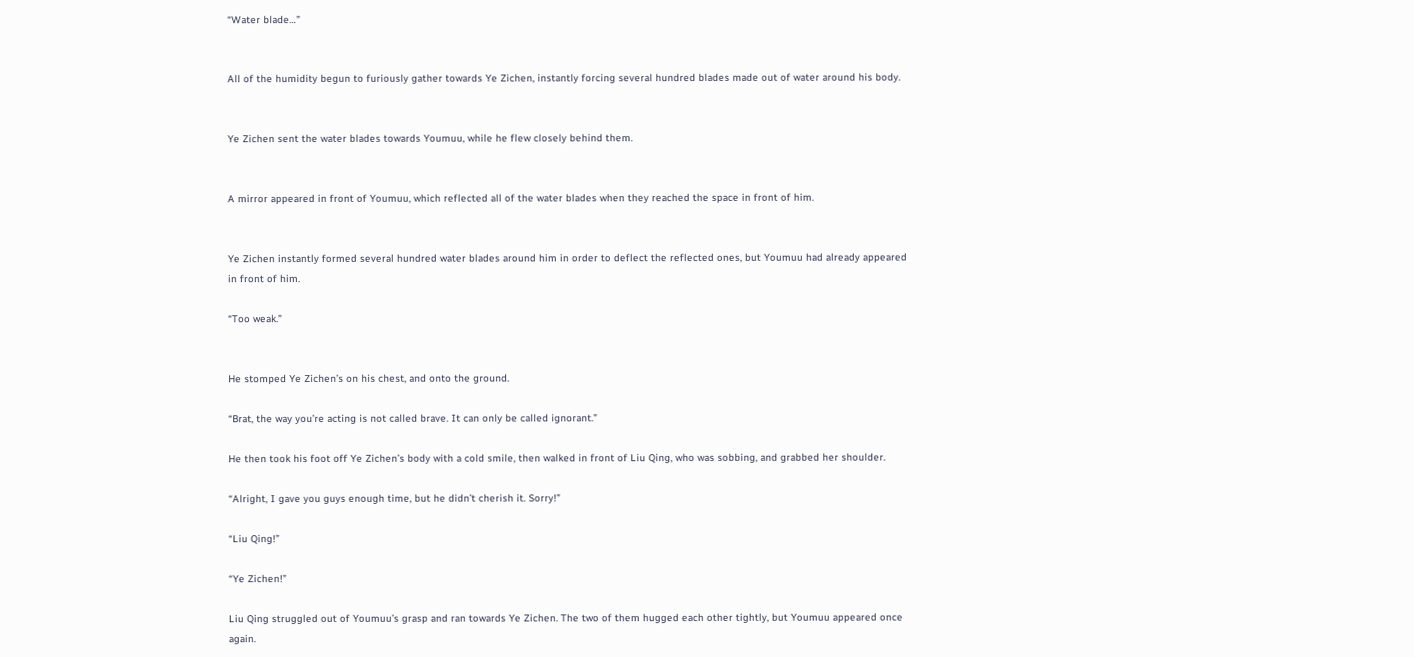“Water blade…”


All of the humidity begun to furiously gather towards Ye Zichen, instantly forcing several hundred blades made out of water around his body.


Ye Zichen sent the water blades towards Youmuu, while he flew closely behind them.


A mirror appeared in front of Youmuu, which reflected all of the water blades when they reached the space in front of him.


Ye Zichen instantly formed several hundred water blades around him in order to deflect the reflected ones, but Youmuu had already appeared in front of him.

“Too weak.”


He stomped Ye Zichen’s on his chest, and onto the ground.

“Brat, the way you’re acting is not called brave. It can only be called ignorant.”

He then took his foot off Ye Zichen’s body with a cold smile, then walked in front of Liu Qing, who was sobbing, and grabbed her shoulder.

“Alright, I gave you guys enough time, but he didn’t cherish it. Sorry!”

“Liu Qing!”

“Ye Zichen!”

Liu Qing struggled out of Youmuu’s grasp and ran towards Ye Zichen. The two of them hugged each other tightly, but Youmuu appeared once again.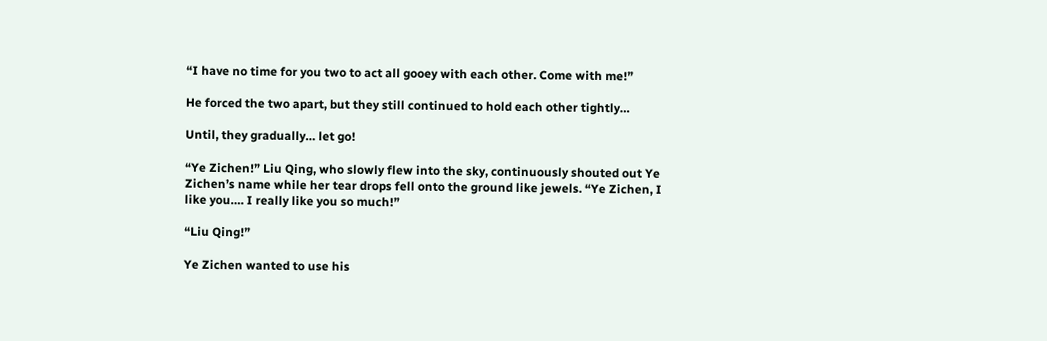“I have no time for you two to act all gooey with each other. Come with me!”

He forced the two apart, but they still continued to hold each other tightly…

Until, they gradually… let go!

“Ye Zichen!” Liu Qing, who slowly flew into the sky, continuously shouted out Ye Zichen’s name while her tear drops fell onto the ground like jewels. “Ye Zichen, I like you…. I really like you so much!”

“Liu Qing!”

Ye Zichen wanted to use his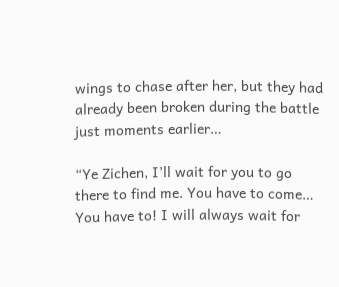wings to chase after her, but they had already been broken during the battle just moments earlier…

“Ye Zichen, I’ll wait for you to go there to find me. You have to come… You have to! I will always wait for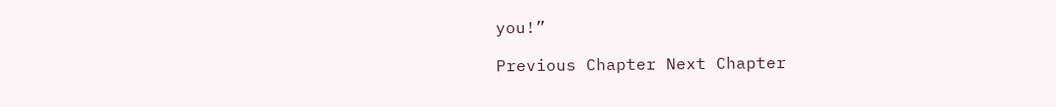you!”

Previous Chapter Next Chapter